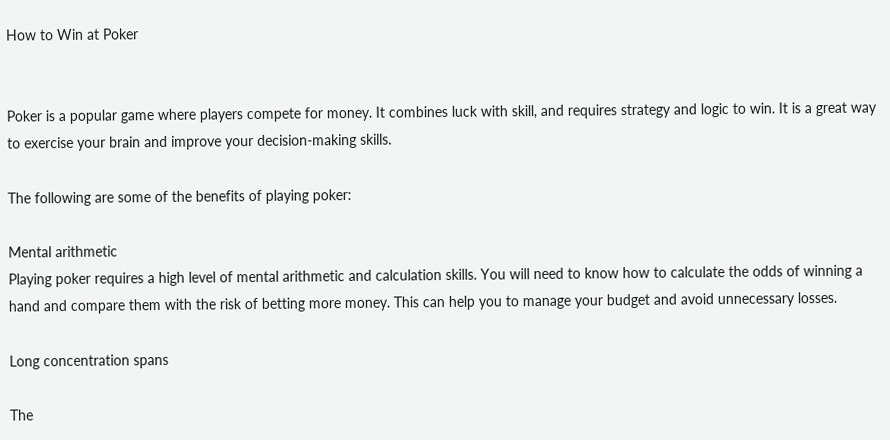How to Win at Poker


Poker is a popular game where players compete for money. It combines luck with skill, and requires strategy and logic to win. It is a great way to exercise your brain and improve your decision-making skills.

The following are some of the benefits of playing poker:

Mental arithmetic
Playing poker requires a high level of mental arithmetic and calculation skills. You will need to know how to calculate the odds of winning a hand and compare them with the risk of betting more money. This can help you to manage your budget and avoid unnecessary losses.

Long concentration spans

The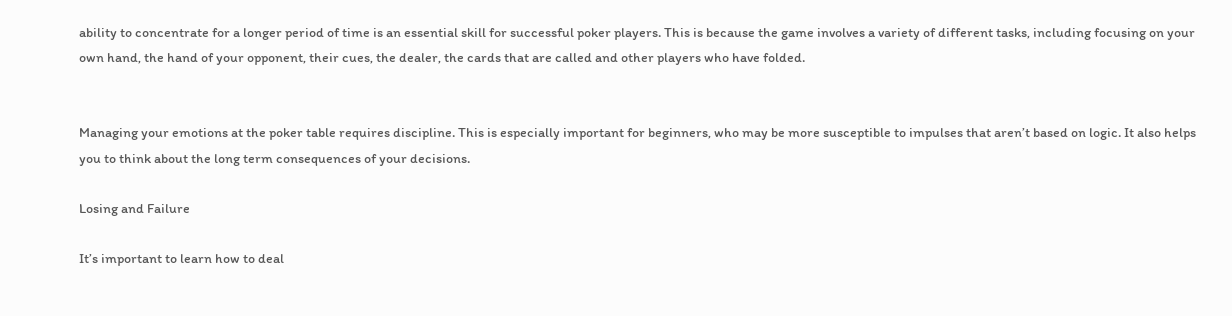ability to concentrate for a longer period of time is an essential skill for successful poker players. This is because the game involves a variety of different tasks, including focusing on your own hand, the hand of your opponent, their cues, the dealer, the cards that are called and other players who have folded.


Managing your emotions at the poker table requires discipline. This is especially important for beginners, who may be more susceptible to impulses that aren’t based on logic. It also helps you to think about the long term consequences of your decisions.

Losing and Failure

It’s important to learn how to deal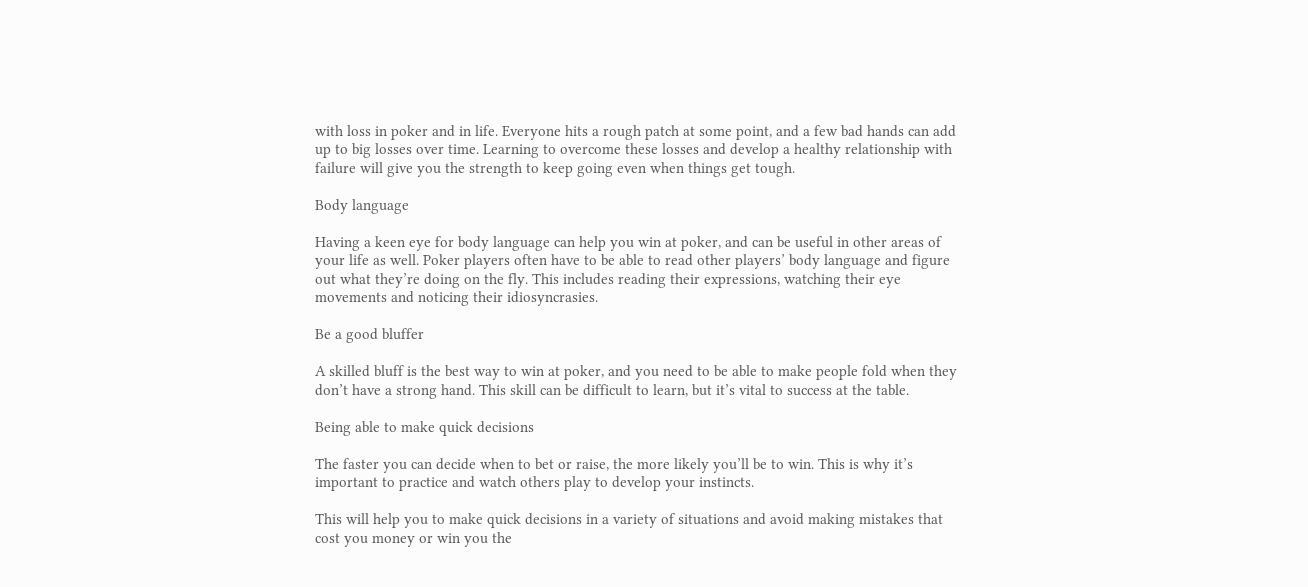with loss in poker and in life. Everyone hits a rough patch at some point, and a few bad hands can add up to big losses over time. Learning to overcome these losses and develop a healthy relationship with failure will give you the strength to keep going even when things get tough.

Body language

Having a keen eye for body language can help you win at poker, and can be useful in other areas of your life as well. Poker players often have to be able to read other players’ body language and figure out what they’re doing on the fly. This includes reading their expressions, watching their eye movements and noticing their idiosyncrasies.

Be a good bluffer

A skilled bluff is the best way to win at poker, and you need to be able to make people fold when they don’t have a strong hand. This skill can be difficult to learn, but it’s vital to success at the table.

Being able to make quick decisions

The faster you can decide when to bet or raise, the more likely you’ll be to win. This is why it’s important to practice and watch others play to develop your instincts.

This will help you to make quick decisions in a variety of situations and avoid making mistakes that cost you money or win you the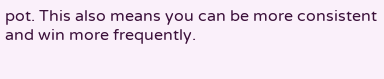pot. This also means you can be more consistent and win more frequently.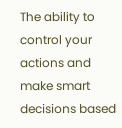The ability to control your actions and make smart decisions based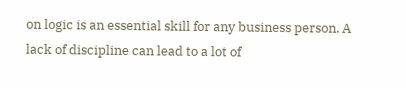on logic is an essential skill for any business person. A lack of discipline can lead to a lot of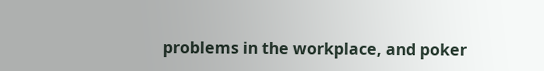problems in the workplace, and poker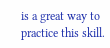is a great way to practice this skill.